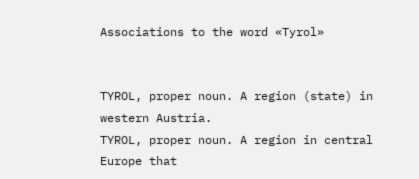Associations to the word «Tyrol»


TYROL, proper noun. A region (state) in western Austria.
TYROL, proper noun. A region in central Europe that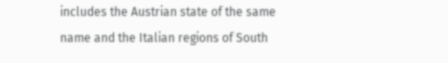includes the Austrian state of the same name and the Italian regions of South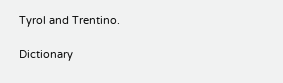Tyrol and Trentino.

Dictionary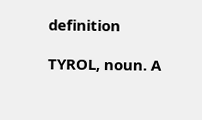definition

TYROL, noun. A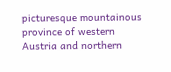picturesque mountainous province of western Austria and northern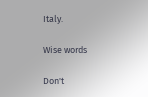Italy.

Wise words

Don't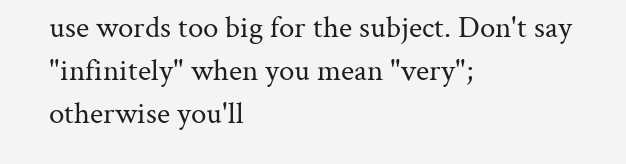use words too big for the subject. Don't say "infinitely" when you mean "very"; otherwise you'll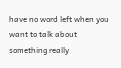have no word left when you want to talk about something really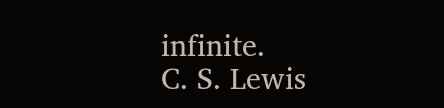infinite.
C. S. Lewis